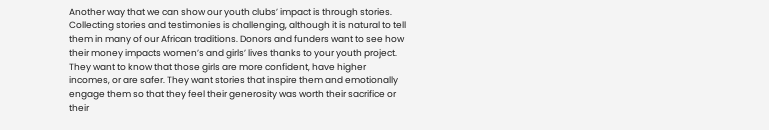Another way that we can show our youth clubs’ impact is through stories. Collecting stories and testimonies is challenging, although it is natural to tell them in many of our African traditions. Donors and funders want to see how their money impacts women’s and girls’ lives thanks to your youth project. They want to know that those girls are more confident, have higher incomes, or are safer. They want stories that inspire them and emotionally engage them so that they feel their generosity was worth their sacrifice or their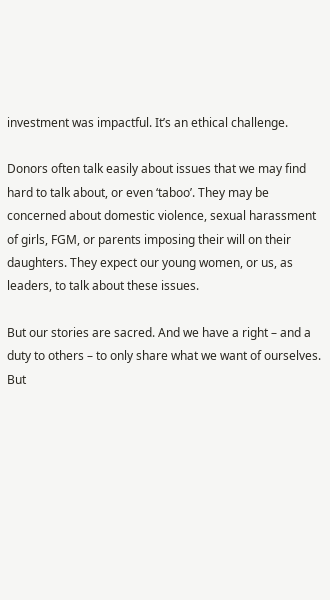investment was impactful. It’s an ethical challenge.

Donors often talk easily about issues that we may find hard to talk about, or even ‘taboo’. They may be concerned about domestic violence, sexual harassment of girls, FGM, or parents imposing their will on their daughters. They expect our young women, or us, as leaders, to talk about these issues.

But our stories are sacred. And we have a right – and a duty to others – to only share what we want of ourselves. But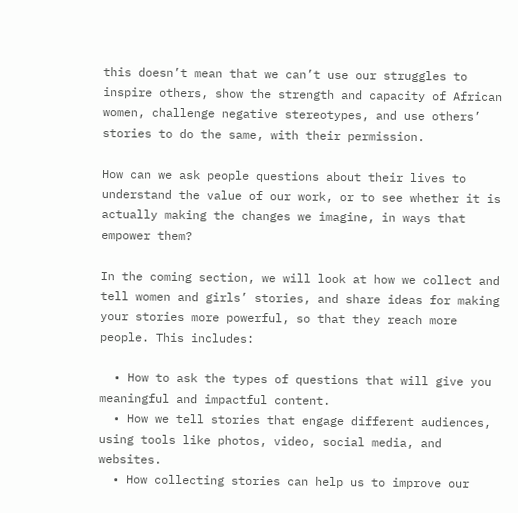this doesn’t mean that we can’t use our struggles to inspire others, show the strength and capacity of African women, challenge negative stereotypes, and use others’ stories to do the same, with their permission.

How can we ask people questions about their lives to understand the value of our work, or to see whether it is actually making the changes we imagine, in ways that empower them?

In the coming section, we will look at how we collect and tell women and girls’ stories, and share ideas for making your stories more powerful, so that they reach more people. This includes:

  • How to ask the types of questions that will give you meaningful and impactful content.
  • How we tell stories that engage different audiences, using tools like photos, video, social media, and websites.
  • How collecting stories can help us to improve our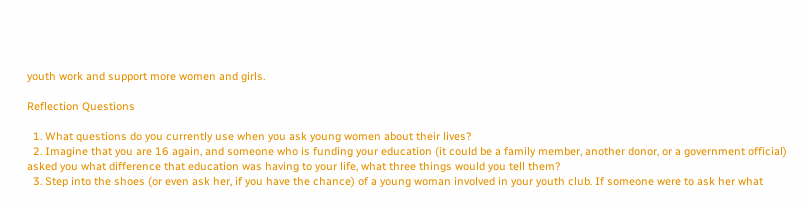youth work and support more women and girls.

Reflection Questions

  1. What questions do you currently use when you ask young women about their lives?
  2. Imagine that you are 16 again, and someone who is funding your education (it could be a family member, another donor, or a government official) asked you what difference that education was having to your life, what three things would you tell them?
  3. Step into the shoes (or even ask her, if you have the chance) of a young woman involved in your youth club. If someone were to ask her what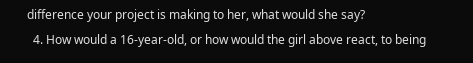difference your project is making to her, what would she say?
  4. How would a 16-year-old, or how would the girl above react, to being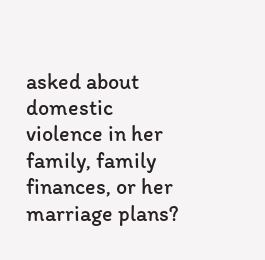asked about domestic violence in her family, family finances, or her marriage plans?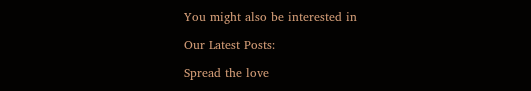You might also be interested in

Our Latest Posts:

Spread the love